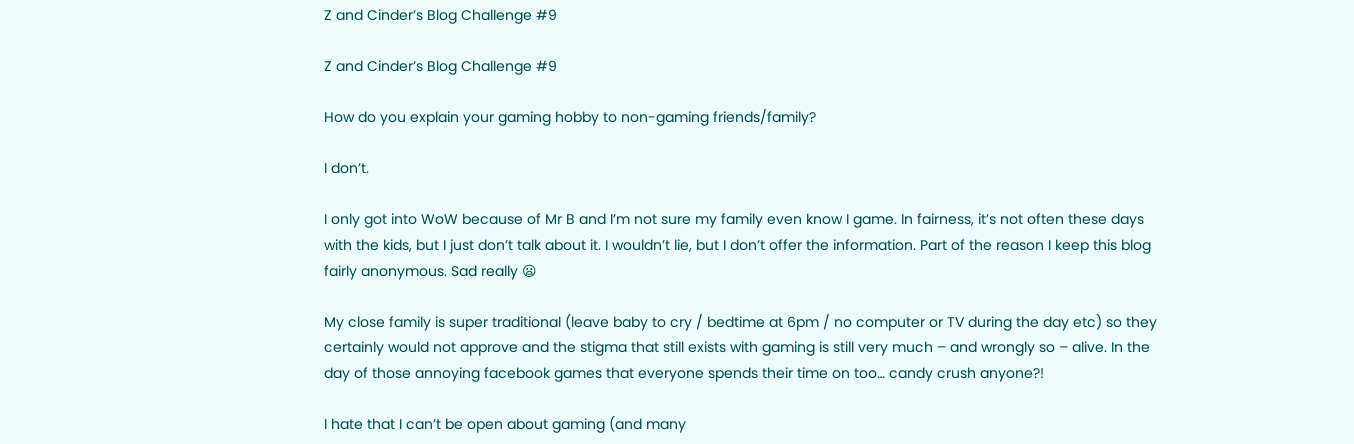Z and Cinder’s Blog Challenge #9

Z and Cinder’s Blog Challenge #9

How do you explain your gaming hobby to non-gaming friends/family?

I don’t.

I only got into WoW because of Mr B and I’m not sure my family even know I game. In fairness, it’s not often these days with the kids, but I just don’t talk about it. I wouldn’t lie, but I don’t offer the information. Part of the reason I keep this blog fairly anonymous. Sad really 😦

My close family is super traditional (leave baby to cry / bedtime at 6pm / no computer or TV during the day etc) so they certainly would not approve and the stigma that still exists with gaming is still very much – and wrongly so – alive. In the day of those annoying facebook games that everyone spends their time on too… candy crush anyone?!

I hate that I can’t be open about gaming (and many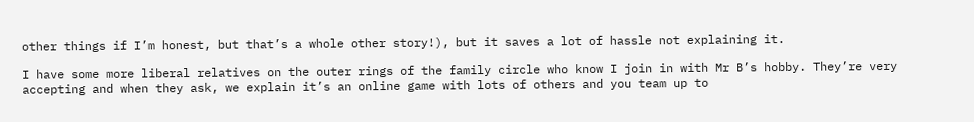other things if I’m honest, but that’s a whole other story!), but it saves a lot of hassle not explaining it.

I have some more liberal relatives on the outer rings of the family circle who know I join in with Mr B’s hobby. They’re very accepting and when they ask, we explain it’s an online game with lots of others and you team up to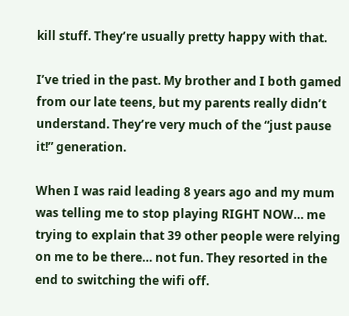kill stuff. They’re usually pretty happy with that.

I’ve tried in the past. My brother and I both gamed from our late teens, but my parents really didn’t understand. They’re very much of the “just pause it!” generation.

When I was raid leading 8 years ago and my mum was telling me to stop playing RIGHT NOW… me trying to explain that 39 other people were relying on me to be there… not fun. They resorted in the end to switching the wifi off.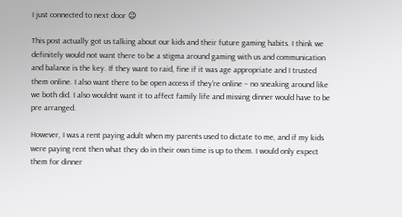I just connected to next door 😉

This post actually got us talking about our kids and their future gaming habits. I think we definitely would not want there to be a stigma around gaming with us and communication and balance is the key. If they want to raid, fine if it was age appropriate and I trusted them online. I also want there to be open access if they’re online – no sneaking around like we both did. I also wouldnt want it to affect family life and missing dinner would have to be pre arranged.

However, I was a rent paying adult when my parents used to dictate to me, and if my kids were paying rent then what they do in their own time is up to them. I would only expect them for dinner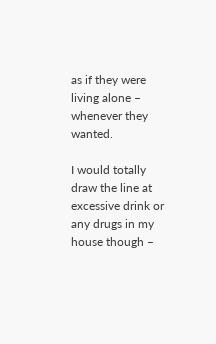as if they were living alone – whenever they wanted.

I would totally draw the line at excessive drink or any drugs in my house though –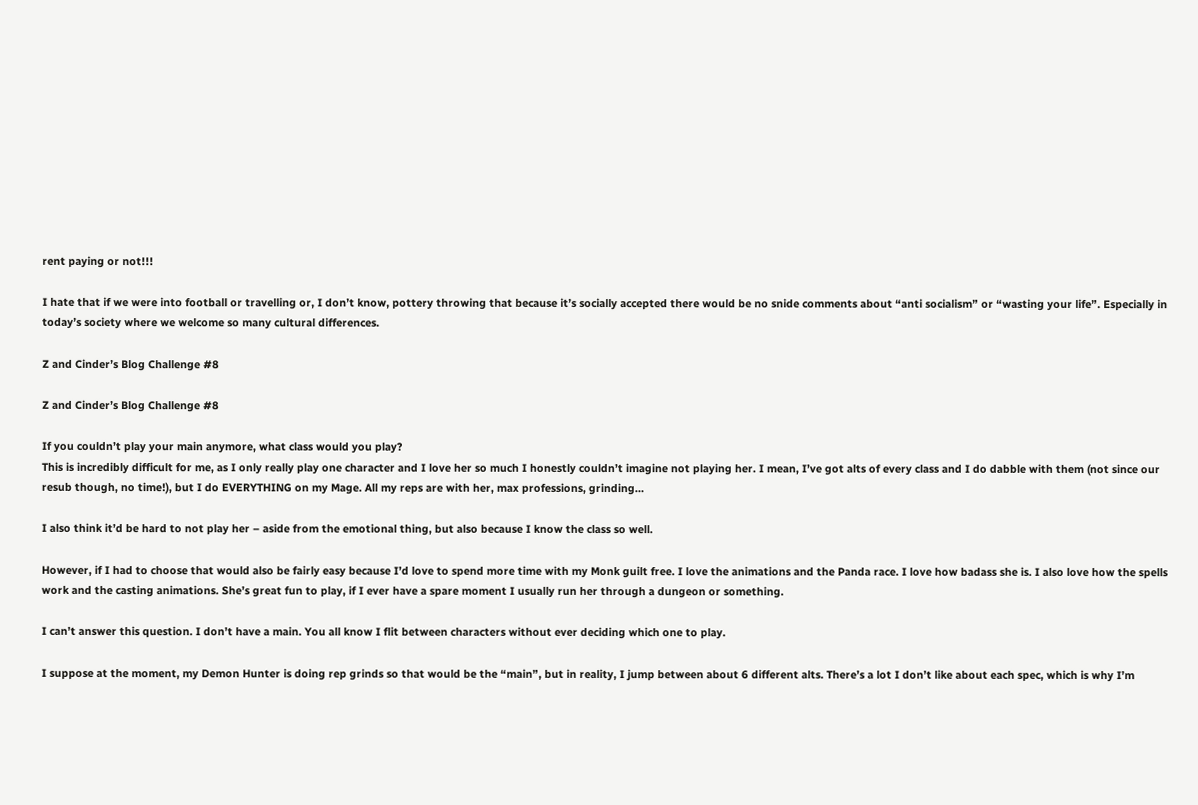rent paying or not!!!

I hate that if we were into football or travelling or, I don’t know, pottery throwing that because it’s socially accepted there would be no snide comments about “anti socialism” or “wasting your life”. Especially in today’s society where we welcome so many cultural differences.

Z and Cinder’s Blog Challenge #8

Z and Cinder’s Blog Challenge #8

If you couldn’t play your main anymore, what class would you play?
This is incredibly difficult for me, as I only really play one character and I love her so much I honestly couldn’t imagine not playing her. I mean, I’ve got alts of every class and I do dabble with them (not since our resub though, no time!), but I do EVERYTHING on my Mage. All my reps are with her, max professions, grinding…

I also think it’d be hard to not play her – aside from the emotional thing, but also because I know the class so well.

However, if I had to choose that would also be fairly easy because I’d love to spend more time with my Monk guilt free. I love the animations and the Panda race. I love how badass she is. I also love how the spells work and the casting animations. She’s great fun to play, if I ever have a spare moment I usually run her through a dungeon or something.

I can’t answer this question. I don’t have a main. You all know I flit between characters without ever deciding which one to play.

I suppose at the moment, my Demon Hunter is doing rep grinds so that would be the “main”, but in reality, I jump between about 6 different alts. There’s a lot I don’t like about each spec, which is why I’m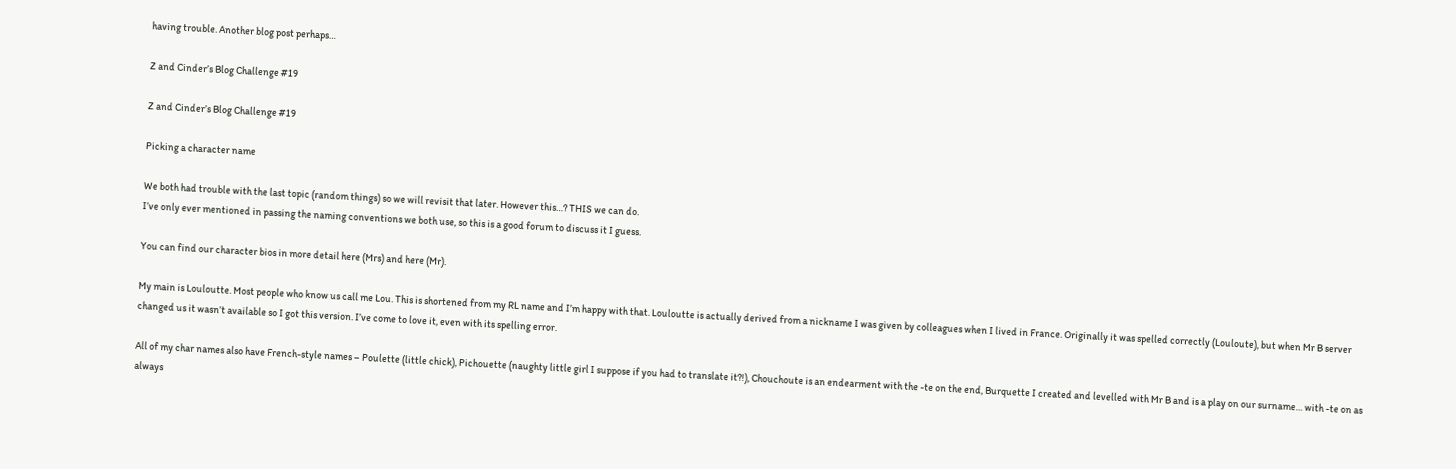having trouble. Another blog post perhaps…

Z and Cinder’s Blog Challenge #19

Z and Cinder’s Blog Challenge #19

Picking a character name

We both had trouble with the last topic (random things) so we will revisit that later. However this…? THIS we can do.
I’ve only ever mentioned in passing the naming conventions we both use, so this is a good forum to discuss it I guess.

You can find our character bios in more detail here (Mrs) and here (Mr).

My main is Louloutte. Most people who know us call me Lou. This is shortened from my RL name and I’m happy with that. Louloutte is actually derived from a nickname I was given by colleagues when I lived in France. Originally it was spelled correctly (Louloute), but when Mr B server changed us it wasn’t available so I got this version. I’ve come to love it, even with its spelling error.

All of my char names also have French-style names – Poulette (little chick), Pichouette (naughty little girl I suppose if you had to translate it?!), Chouchoute is an endearment with the -te on the end, Burquette I created and levelled with Mr B and is a play on our surname… with -te on as always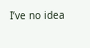I’ve no idea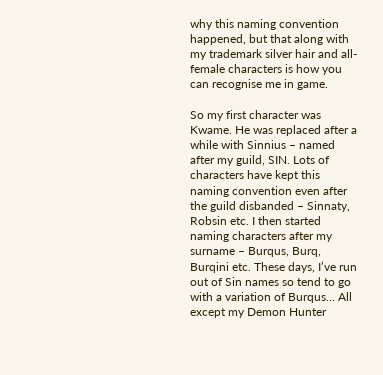why this naming convention happened, but that along with my trademark silver hair and all-female characters is how you can recognise me in game.

So my first character was Kwame. He was replaced after a while with Sinnius – named after my guild, SIN. Lots of characters have kept this naming convention even after the guild disbanded – Sinnaty, Robsin etc. I then started naming characters after my surname – Burqus, Burq, Burqini etc. These days, I’ve run out of Sin names so tend to go with a variation of Burqus… All except my Demon Hunter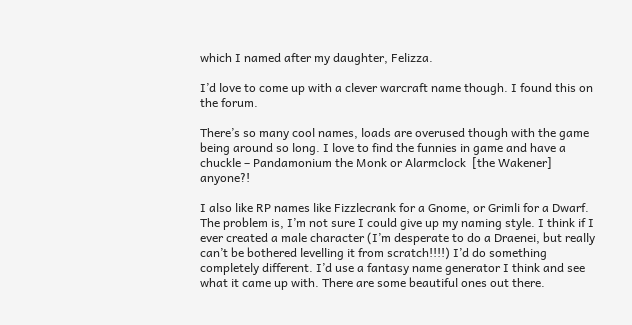which I named after my daughter, Felizza.

I’d love to come up with a clever warcraft name though. I found this on the forum.

There’s so many cool names, loads are overused though with the game being around so long. I love to find the funnies in game and have a chuckle – Pandamonium the Monk or Alarmclock  [the Wakener] anyone?!

I also like RP names like Fizzlecrank for a Gnome, or Grimli for a Dwarf. The problem is, I’m not sure I could give up my naming style. I think if I ever created a male character (I’m desperate to do a Draenei, but really can’t be bothered levelling it from scratch!!!!) I’d do something completely different. I’d use a fantasy name generator I think and see what it came up with. There are some beautiful ones out there.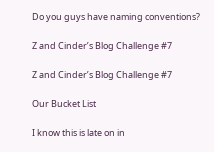Do you guys have naming conventions?

Z and Cinder’s Blog Challenge #7

Z and Cinder’s Blog Challenge #7

Our Bucket List

I know this is late on in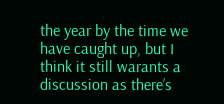the year by the time we have caught up, but I think it still warants a discussion as there’s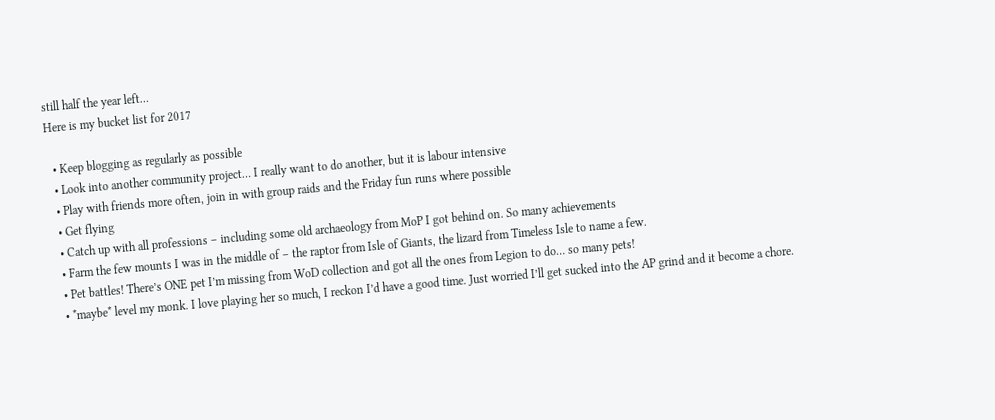still half the year left…
Here is my bucket list for 2017

  • Keep blogging as regularly as possible
  • Look into another community project… I really want to do another, but it is labour intensive
  • Play with friends more often, join in with group raids and the Friday fun runs where possible
  • Get flying
  • Catch up with all professions – including some old archaeology from MoP I got behind on. So many achievements
  • Farm the few mounts I was in the middle of – the raptor from Isle of Giants, the lizard from Timeless Isle to name a few.
  • Pet battles! There’s ONE pet I’m missing from WoD collection and got all the ones from Legion to do… so many pets!
  • *maybe* level my monk. I love playing her so much, I reckon I’d have a good time. Just worried I’ll get sucked into the AP grind and it become a chore.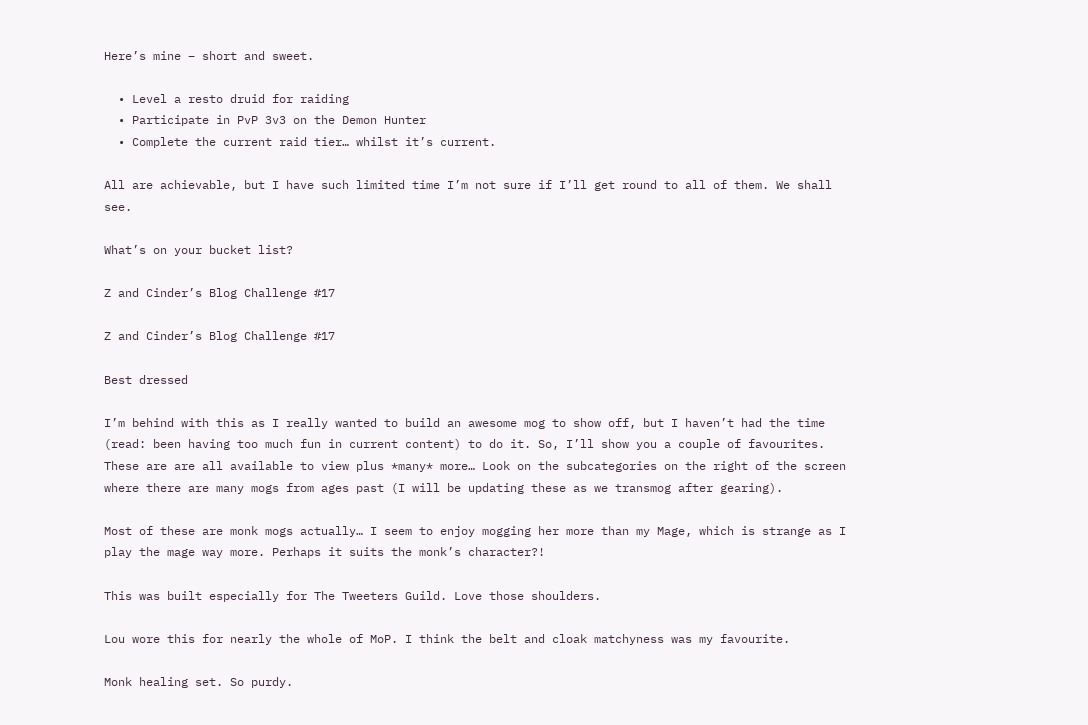Here’s mine – short and sweet.

  • Level a resto druid for raiding
  • Participate in PvP 3v3 on the Demon Hunter
  • Complete the current raid tier… whilst it’s current.

All are achievable, but I have such limited time I’m not sure if I’ll get round to all of them. We shall see.

What’s on your bucket list?

Z and Cinder’s Blog Challenge #17

Z and Cinder’s Blog Challenge #17

Best dressed

I’m behind with this as I really wanted to build an awesome mog to show off, but I haven’t had the time (read: been having too much fun in current content) to do it. So, I’ll show you a couple of favourites. These are are all available to view plus *many* more… Look on the subcategories on the right of the screen where there are many mogs from ages past (I will be updating these as we transmog after gearing).

Most of these are monk mogs actually… I seem to enjoy mogging her more than my Mage, which is strange as I play the mage way more. Perhaps it suits the monk’s character?!

This was built especially for The Tweeters Guild. Love those shoulders.

Lou wore this for nearly the whole of MoP. I think the belt and cloak matchyness was my favourite.

Monk healing set. So purdy.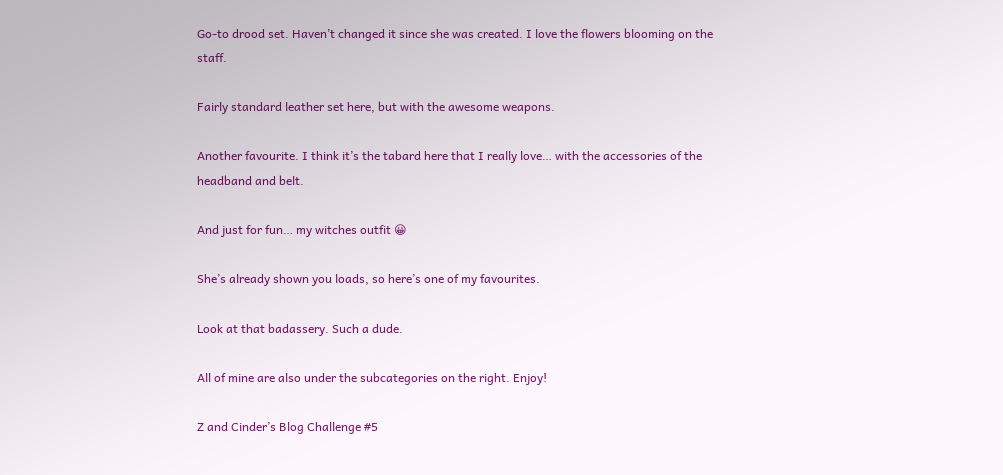Go-to drood set. Haven’t changed it since she was created. I love the flowers blooming on the staff.

Fairly standard leather set here, but with the awesome weapons.

Another favourite. I think it’s the tabard here that I really love… with the accessories of the headband and belt.

And just for fun… my witches outfit 😀

She’s already shown you loads, so here’s one of my favourites.

Look at that badassery. Such a dude.

All of mine are also under the subcategories on the right. Enjoy!

Z and Cinder’s Blog Challenge #5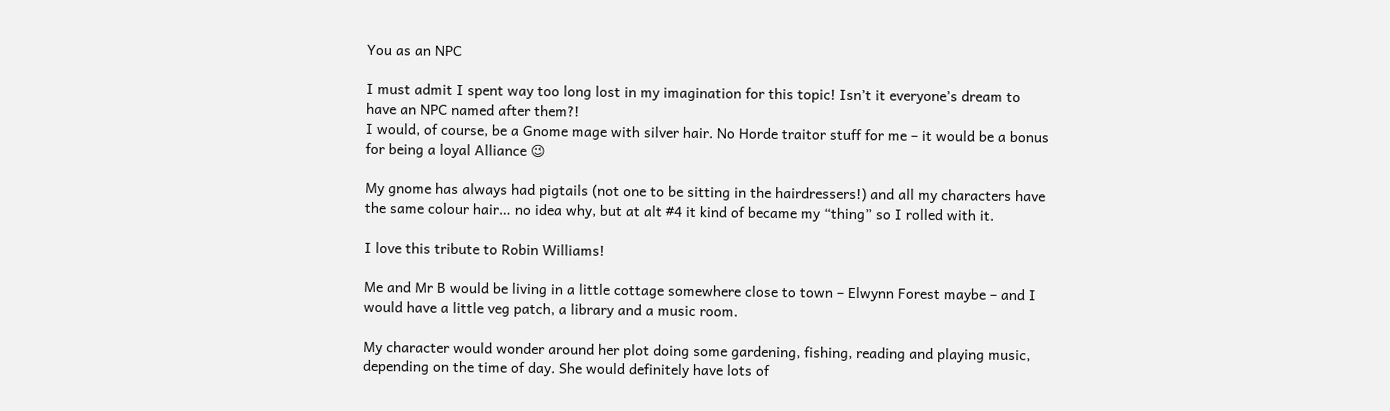You as an NPC

I must admit I spent way too long lost in my imagination for this topic! Isn’t it everyone’s dream to have an NPC named after them?!
I would, of course, be a Gnome mage with silver hair. No Horde traitor stuff for me – it would be a bonus for being a loyal Alliance 😉

My gnome has always had pigtails (not one to be sitting in the hairdressers!) and all my characters have the same colour hair… no idea why, but at alt #4 it kind of became my “thing” so I rolled with it.

I love this tribute to Robin Williams!

Me and Mr B would be living in a little cottage somewhere close to town – Elwynn Forest maybe – and I would have a little veg patch, a library and a music room.

My character would wonder around her plot doing some gardening, fishing, reading and playing music, depending on the time of day. She would definitely have lots of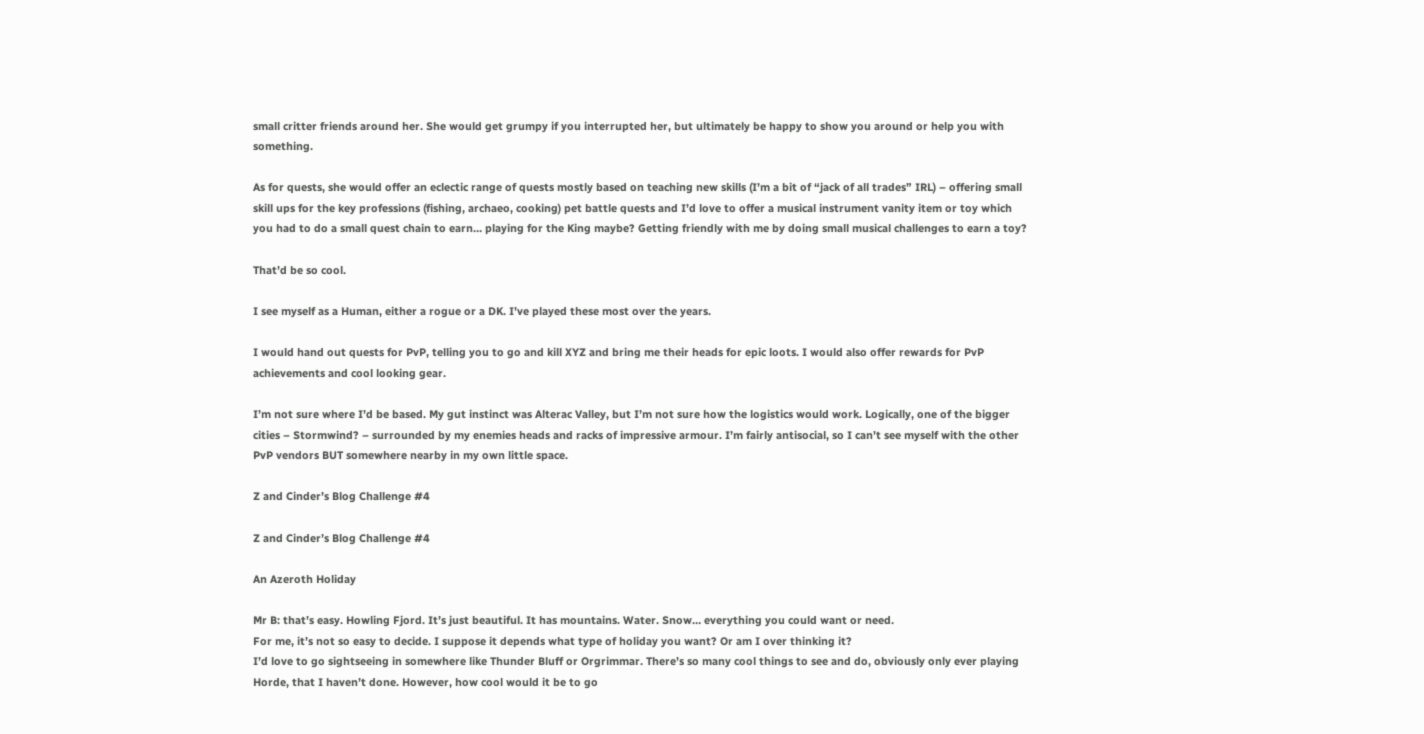small critter friends around her. She would get grumpy if you interrupted her, but ultimately be happy to show you around or help you with something.

As for quests, she would offer an eclectic range of quests mostly based on teaching new skills (I’m a bit of “jack of all trades” IRL) – offering small skill ups for the key professions (fishing, archaeo, cooking) pet battle quests and I’d love to offer a musical instrument vanity item or toy which you had to do a small quest chain to earn… playing for the King maybe? Getting friendly with me by doing small musical challenges to earn a toy?

That’d be so cool.

I see myself as a Human, either a rogue or a DK. I’ve played these most over the years.

I would hand out quests for PvP, telling you to go and kill XYZ and bring me their heads for epic loots. I would also offer rewards for PvP achievements and cool looking gear.

I’m not sure where I’d be based. My gut instinct was Alterac Valley, but I’m not sure how the logistics would work. Logically, one of the bigger cities – Stormwind? – surrounded by my enemies heads and racks of impressive armour. I’m fairly antisocial, so I can’t see myself with the other PvP vendors BUT somewhere nearby in my own little space.

Z and Cinder’s Blog Challenge #4

Z and Cinder’s Blog Challenge #4

An Azeroth Holiday

Mr B: that’s easy. Howling Fjord. It’s just beautiful. It has mountains. Water. Snow… everything you could want or need.
For me, it’s not so easy to decide. I suppose it depends what type of holiday you want? Or am I over thinking it?
I’d love to go sightseeing in somewhere like Thunder Bluff or Orgrimmar. There’s so many cool things to see and do, obviously only ever playing Horde, that I haven’t done. However, how cool would it be to go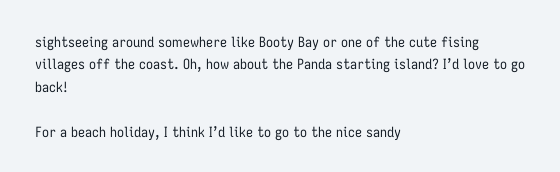sightseeing around somewhere like Booty Bay or one of the cute fising villages off the coast. Oh, how about the Panda starting island? I’d love to go back!

For a beach holiday, I think I’d like to go to the nice sandy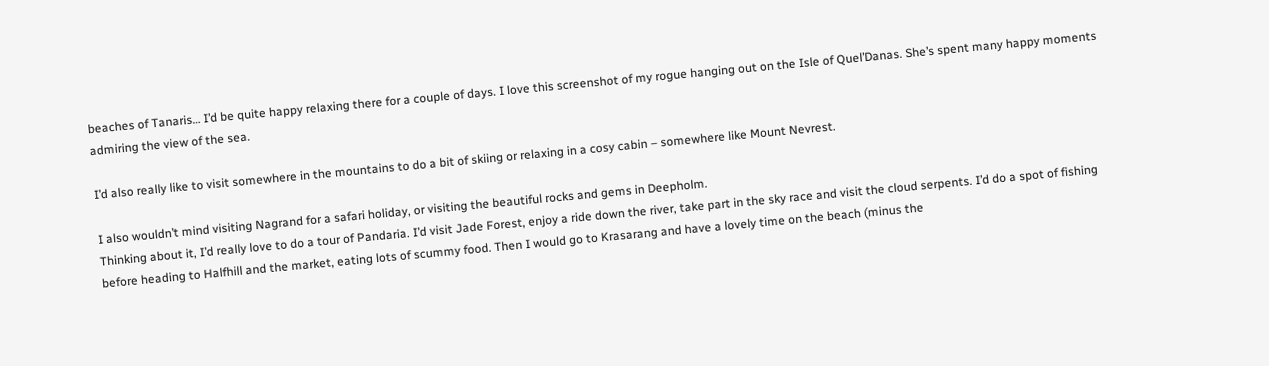beaches of Tanaris… I’d be quite happy relaxing there for a couple of days. I love this screenshot of my rogue hanging out on the Isle of Quel’Danas. She’s spent many happy moments admiring the view of the sea.

I’d also really like to visit somewhere in the mountains to do a bit of skiing or relaxing in a cosy cabin – somewhere like Mount Nevrest.

I also wouldn’t mind visiting Nagrand for a safari holiday, or visiting the beautiful rocks and gems in Deepholm.
Thinking about it, I’d really love to do a tour of Pandaria. I’d visit Jade Forest, enjoy a ride down the river, take part in the sky race and visit the cloud serpents. I’d do a spot of fishing before heading to Halfhill and the market, eating lots of scummy food. Then I would go to Krasarang and have a lovely time on the beach (minus the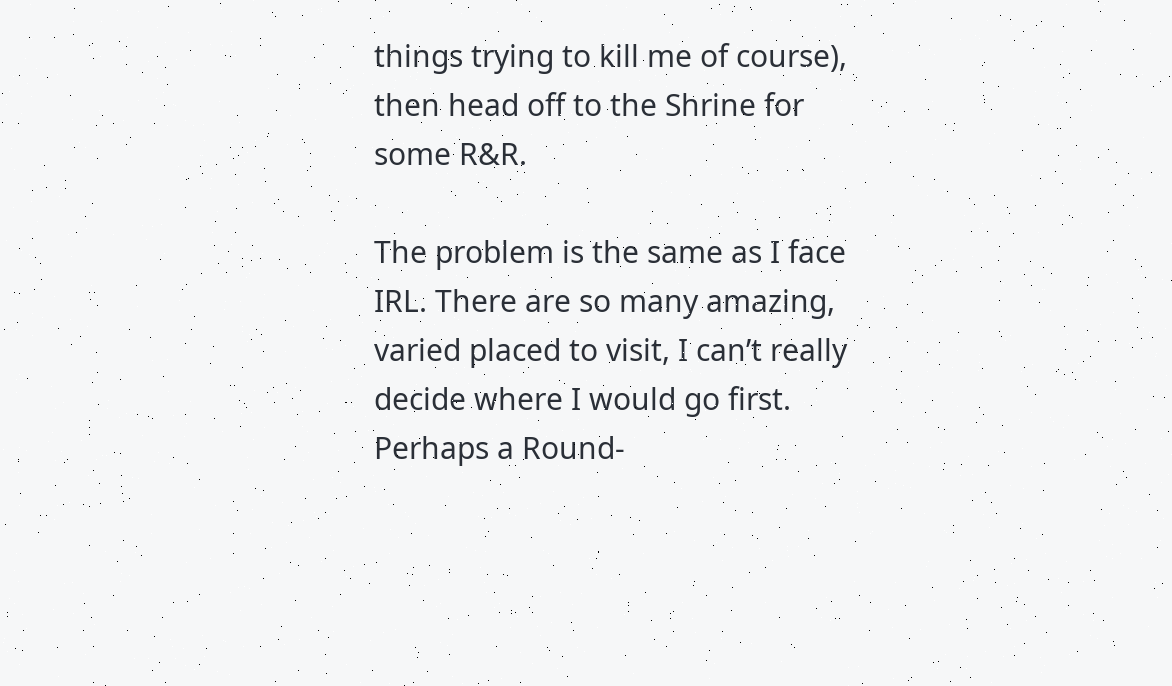things trying to kill me of course), then head off to the Shrine for some R&R.

The problem is the same as I face IRL. There are so many amazing, varied placed to visit, I can’t really decide where I would go first. Perhaps a Round-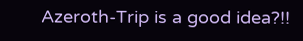Azeroth-Trip is a good idea?!!